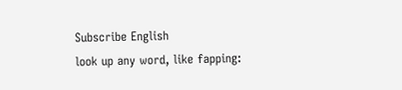Subscribe English
look up any word, like fapping: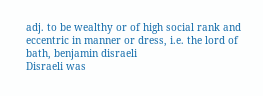adj. to be wealthy or of high social rank and eccentric in manner or dress, i.e. the lord of bath, benjamin disraeli
Disraeli was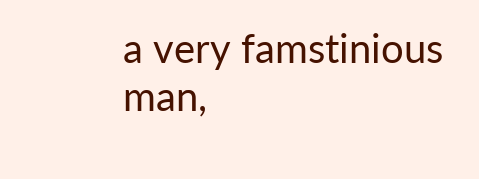a very famstinious man,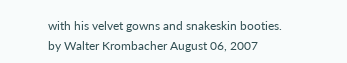with his velvet gowns and snakeskin booties.
by Walter Krombacher August 06, 2007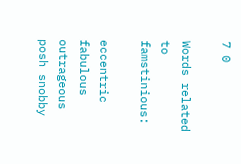7 0

Words related to famstinious:

eccentric fabulous outrageous posh snobby